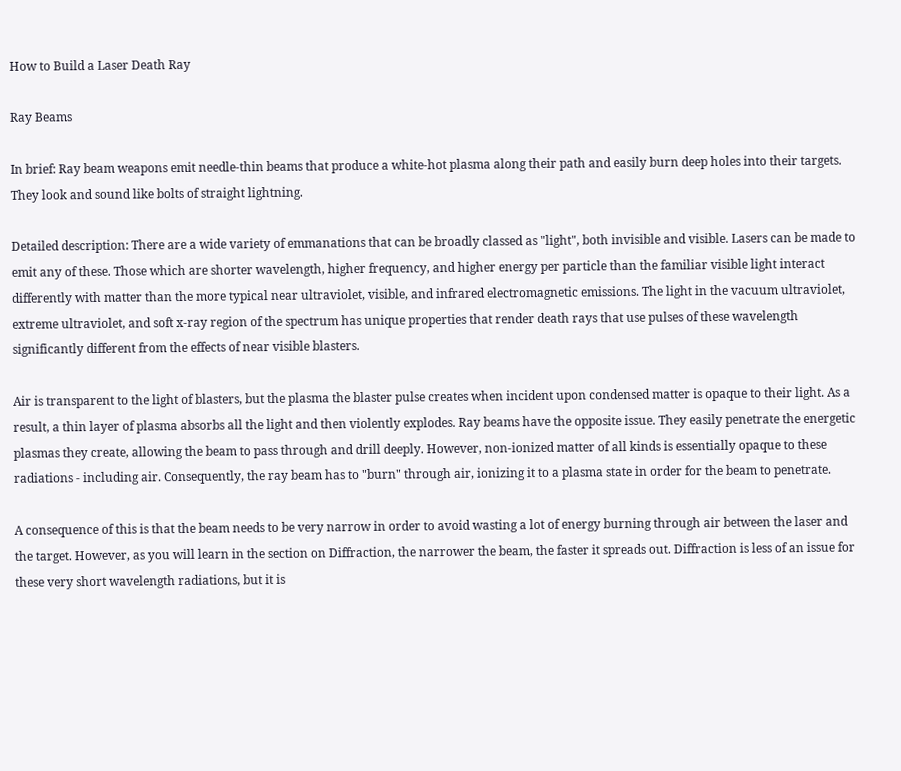How to Build a Laser Death Ray

Ray Beams

In brief: Ray beam weapons emit needle-thin beams that produce a white-hot plasma along their path and easily burn deep holes into their targets. They look and sound like bolts of straight lightning.

Detailed description: There are a wide variety of emmanations that can be broadly classed as "light", both invisible and visible. Lasers can be made to emit any of these. Those which are shorter wavelength, higher frequency, and higher energy per particle than the familiar visible light interact differently with matter than the more typical near ultraviolet, visible, and infrared electromagnetic emissions. The light in the vacuum ultraviolet, extreme ultraviolet, and soft x-ray region of the spectrum has unique properties that render death rays that use pulses of these wavelength significantly different from the effects of near visible blasters.

Air is transparent to the light of blasters, but the plasma the blaster pulse creates when incident upon condensed matter is opaque to their light. As a result, a thin layer of plasma absorbs all the light and then violently explodes. Ray beams have the opposite issue. They easily penetrate the energetic plasmas they create, allowing the beam to pass through and drill deeply. However, non-ionized matter of all kinds is essentially opaque to these radiations - including air. Consequently, the ray beam has to "burn" through air, ionizing it to a plasma state in order for the beam to penetrate.

A consequence of this is that the beam needs to be very narrow in order to avoid wasting a lot of energy burning through air between the laser and the target. However, as you will learn in the section on Diffraction, the narrower the beam, the faster it spreads out. Diffraction is less of an issue for these very short wavelength radiations, but it is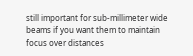still important for sub-millimeter wide beams if you want them to maintain focus over distances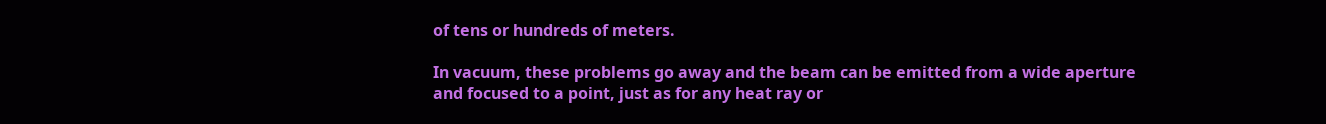of tens or hundreds of meters.

In vacuum, these problems go away and the beam can be emitted from a wide aperture and focused to a point, just as for any heat ray or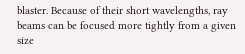blaster. Because of their short wavelengths, ray beams can be focused more tightly from a given size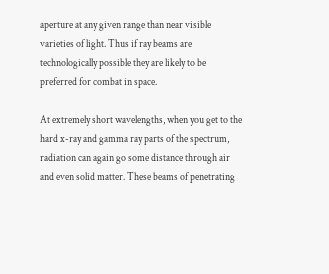aperture at any given range than near visible varieties of light. Thus if ray beams are technologically possible they are likely to be preferred for combat in space.

At extremely short wavelengths, when you get to the hard x-ray and gamma ray parts of the spectrum, radiation can again go some distance through air and even solid matter. These beams of penetrating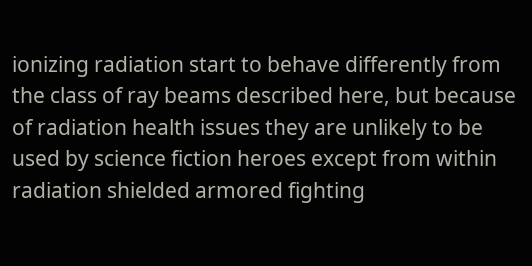ionizing radiation start to behave differently from the class of ray beams described here, but because of radiation health issues they are unlikely to be used by science fiction heroes except from within radiation shielded armored fighting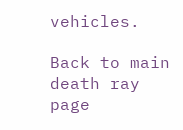vehicles.

Back to main death ray page